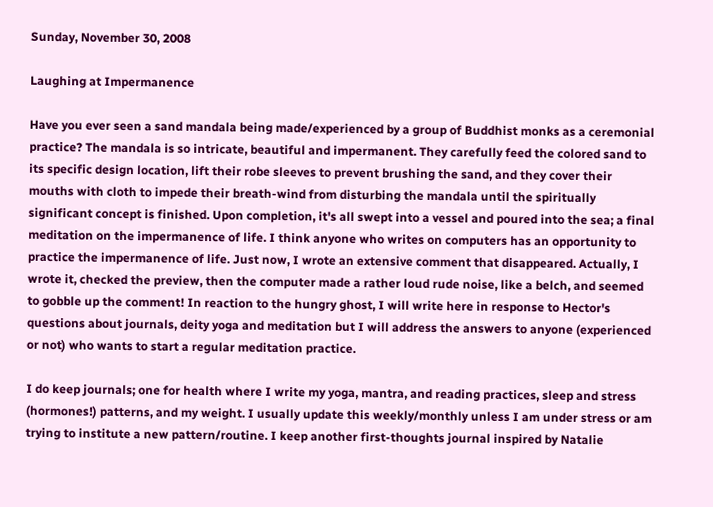Sunday, November 30, 2008

Laughing at Impermanence

Have you ever seen a sand mandala being made/experienced by a group of Buddhist monks as a ceremonial practice? The mandala is so intricate, beautiful and impermanent. They carefully feed the colored sand to its specific design location, lift their robe sleeves to prevent brushing the sand, and they cover their mouths with cloth to impede their breath-wind from disturbing the mandala until the spiritually significant concept is finished. Upon completion, it's all swept into a vessel and poured into the sea; a final meditation on the impermanence of life. I think anyone who writes on computers has an opportunity to practice the impermanence of life. Just now, I wrote an extensive comment that disappeared. Actually, I wrote it, checked the preview, then the computer made a rather loud rude noise, like a belch, and seemed to gobble up the comment! In reaction to the hungry ghost, I will write here in response to Hector's questions about journals, deity yoga and meditation but I will address the answers to anyone (experienced or not) who wants to start a regular meditation practice.

I do keep journals; one for health where I write my yoga, mantra, and reading practices, sleep and stress (hormones!) patterns, and my weight. I usually update this weekly/monthly unless I am under stress or am trying to institute a new pattern/routine. I keep another first-thoughts journal inspired by Natalie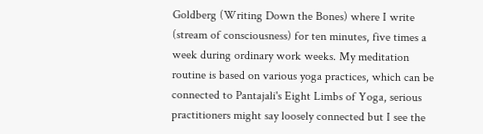Goldberg (Writing Down the Bones) where I write (stream of consciousness) for ten minutes, five times a week during ordinary work weeks. My meditation routine is based on various yoga practices, which can be connected to Pantajali's Eight Limbs of Yoga, serious practitioners might say loosely connected but I see the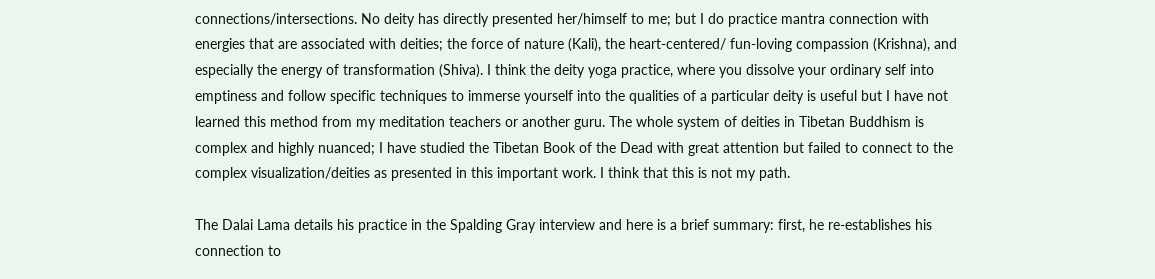connections/intersections. No deity has directly presented her/himself to me; but I do practice mantra connection with energies that are associated with deities; the force of nature (Kali), the heart-centered/ fun-loving compassion (Krishna), and especially the energy of transformation (Shiva). I think the deity yoga practice, where you dissolve your ordinary self into emptiness and follow specific techniques to immerse yourself into the qualities of a particular deity is useful but I have not learned this method from my meditation teachers or another guru. The whole system of deities in Tibetan Buddhism is complex and highly nuanced; I have studied the Tibetan Book of the Dead with great attention but failed to connect to the complex visualization/deities as presented in this important work. I think that this is not my path.

The Dalai Lama details his practice in the Spalding Gray interview and here is a brief summary: first, he re-establishes his connection to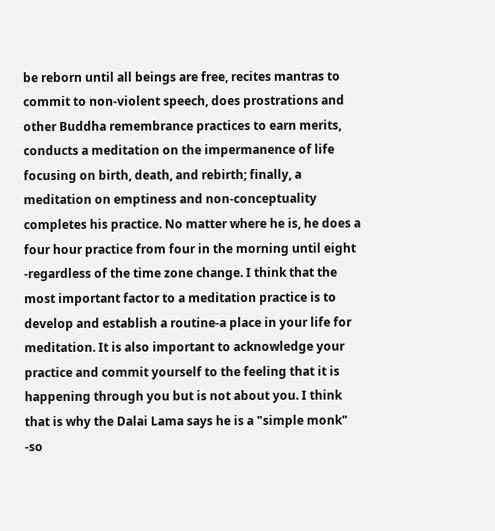be reborn until all beings are free, recites mantras to commit to non-violent speech, does prostrations and other Buddha remembrance practices to earn merits, conducts a meditation on the impermanence of life focusing on birth, death, and rebirth; finally, a meditation on emptiness and non-conceptuality completes his practice. No matter where he is, he does a four hour practice from four in the morning until eight -regardless of the time zone change. I think that the most important factor to a meditation practice is to develop and establish a routine-a place in your life for meditation. It is also important to acknowledge your practice and commit yourself to the feeling that it is happening through you but is not about you. I think that is why the Dalai Lama says he is a "simple monk" -so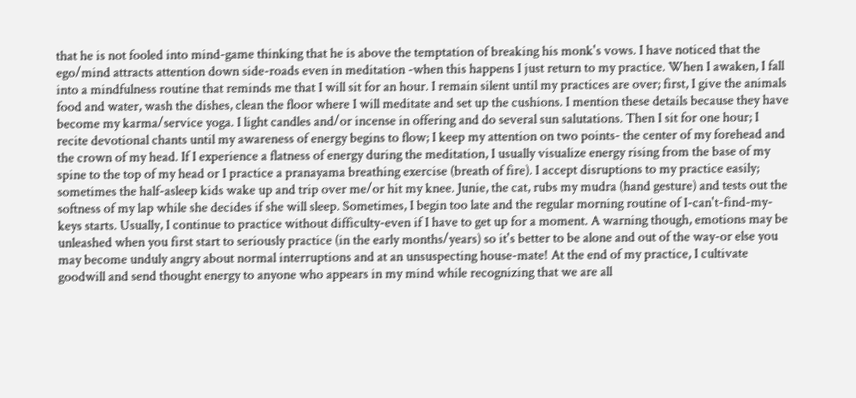that he is not fooled into mind-game thinking that he is above the temptation of breaking his monk's vows. I have noticed that the ego/mind attracts attention down side-roads even in meditation -when this happens I just return to my practice. When I awaken, I fall into a mindfulness routine that reminds me that I will sit for an hour. I remain silent until my practices are over; first, I give the animals food and water, wash the dishes, clean the floor where I will meditate and set up the cushions. I mention these details because they have become my karma/service yoga. I light candles and/or incense in offering and do several sun salutations. Then I sit for one hour; I recite devotional chants until my awareness of energy begins to flow; I keep my attention on two points- the center of my forehead and the crown of my head. If I experience a flatness of energy during the meditation, I usually visualize energy rising from the base of my spine to the top of my head or I practice a pranayama breathing exercise (breath of fire). I accept disruptions to my practice easily; sometimes the half-asleep kids wake up and trip over me/or hit my knee. Junie, the cat, rubs my mudra (hand gesture) and tests out the softness of my lap while she decides if she will sleep. Sometimes, I begin too late and the regular morning routine of I-can't-find-my-keys starts. Usually, I continue to practice without difficulty-even if I have to get up for a moment. A warning though, emotions may be unleashed when you first start to seriously practice (in the early months/years) so it's better to be alone and out of the way-or else you may become unduly angry about normal interruptions and at an unsuspecting house-mate! At the end of my practice, I cultivate goodwill and send thought energy to anyone who appears in my mind while recognizing that we are all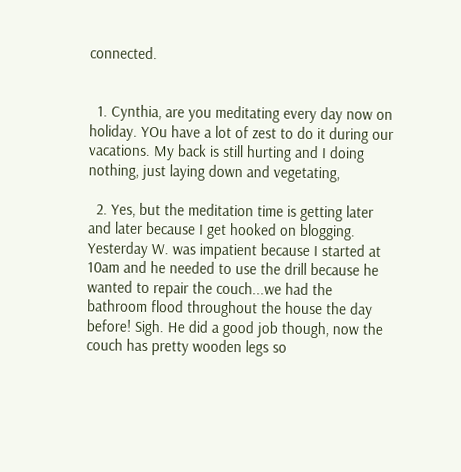connected.


  1. Cynthia, are you meditating every day now on holiday. YOu have a lot of zest to do it during our vacations. My back is still hurting and I doing nothing, just laying down and vegetating,

  2. Yes, but the meditation time is getting later and later because I get hooked on blogging. Yesterday W. was impatient because I started at 10am and he needed to use the drill because he wanted to repair the couch...we had the bathroom flood throughout the house the day before! Sigh. He did a good job though, now the couch has pretty wooden legs so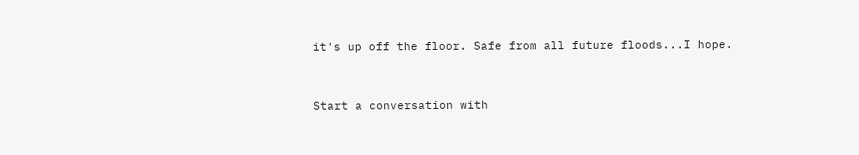it's up off the floor. Safe from all future floods...I hope.


Start a conversation with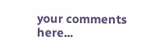your comments here...